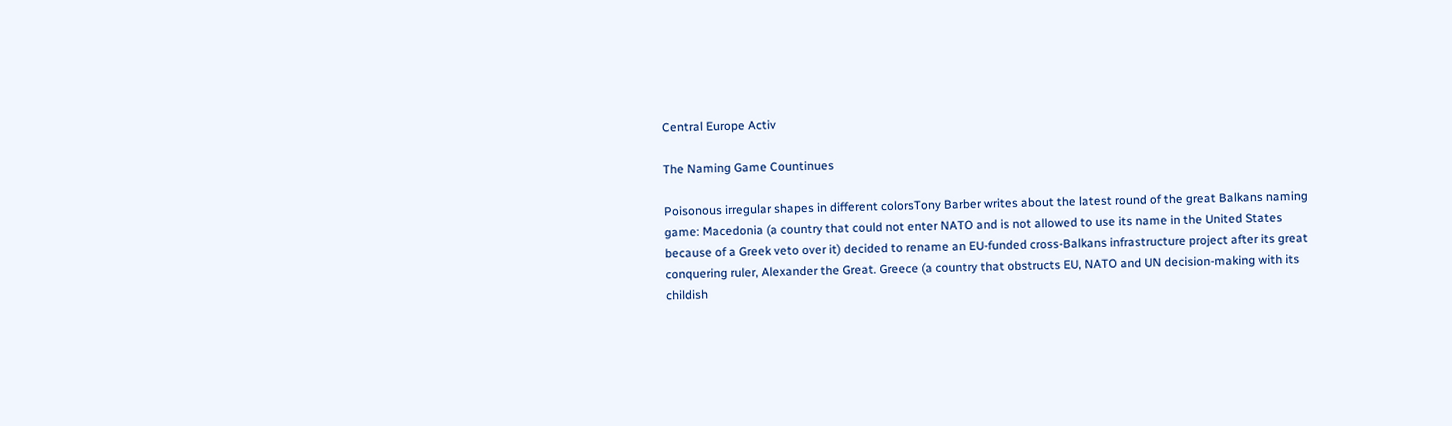Central Europe Activ

The Naming Game Countinues

Poisonous irregular shapes in different colorsTony Barber writes about the latest round of the great Balkans naming game: Macedonia (a country that could not enter NATO and is not allowed to use its name in the United States because of a Greek veto over it) decided to rename an EU-funded cross-Balkans infrastructure project after its great conquering ruler, Alexander the Great. Greece (a country that obstructs EU, NATO and UN decision-making with its childish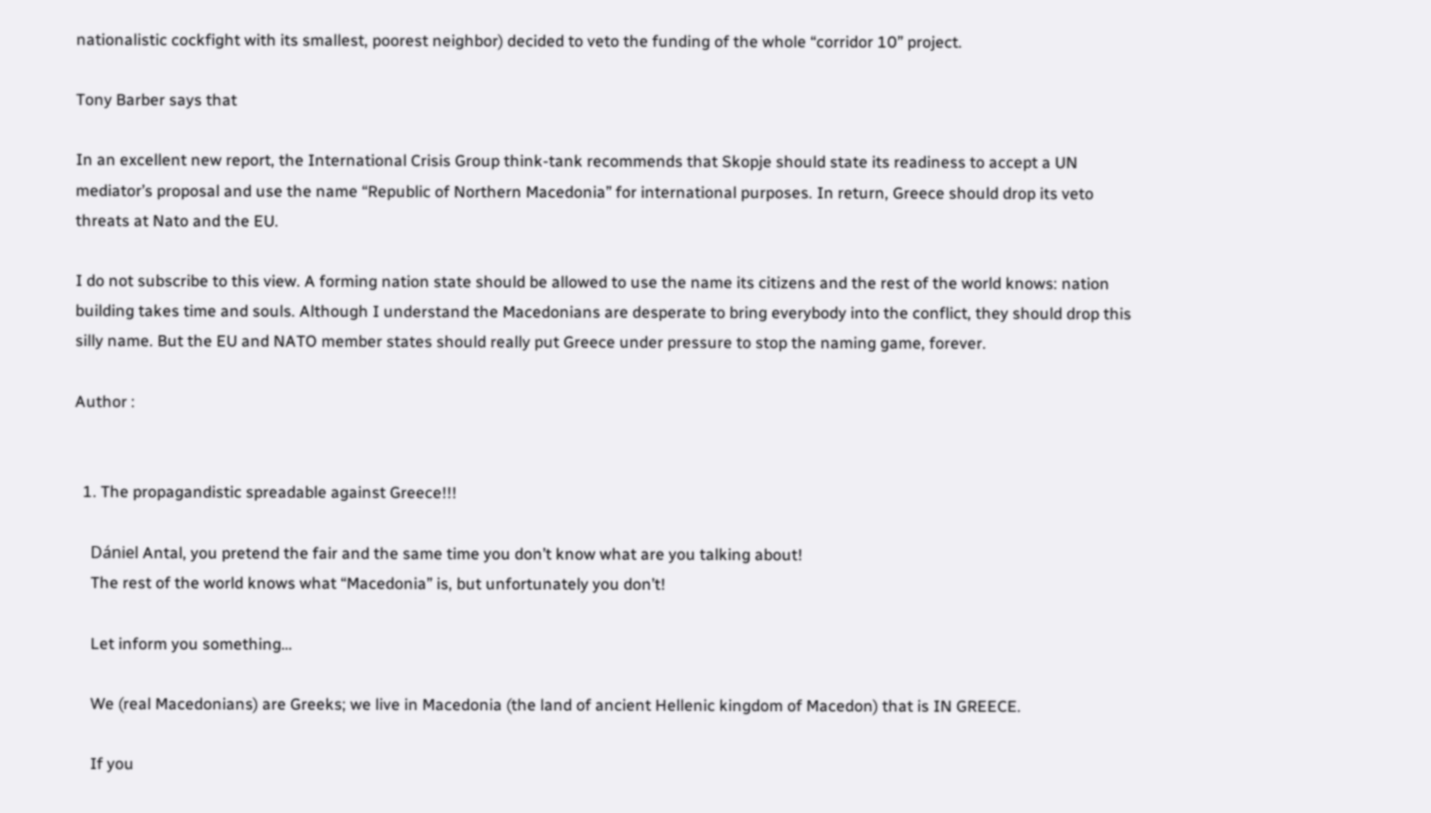nationalistic cockfight with its smallest, poorest neighbor) decided to veto the funding of the whole “corridor 10” project.

Tony Barber says that

In an excellent new report, the International Crisis Group think-tank recommends that Skopje should state its readiness to accept a UN mediator’s proposal and use the name “Republic of Northern Macedonia” for international purposes. In return, Greece should drop its veto threats at Nato and the EU.

I do not subscribe to this view. A forming nation state should be allowed to use the name its citizens and the rest of the world knows: nation building takes time and souls. Although I understand the Macedonians are desperate to bring everybody into the conflict, they should drop this silly name. But the EU and NATO member states should really put Greece under pressure to stop the naming game, forever.

Author :


  1. The propagandistic spreadable against Greece!!!

    Dániel Antal, you pretend the fair and the same time you don’t know what are you talking about!
    The rest of the world knows what “Macedonia” is, but unfortunately you don’t!

    Let inform you something…

    We (real Macedonians) are Greeks; we live in Macedonia (the land of ancient Hellenic kingdom of Macedon) that is IN GREECE.

    If you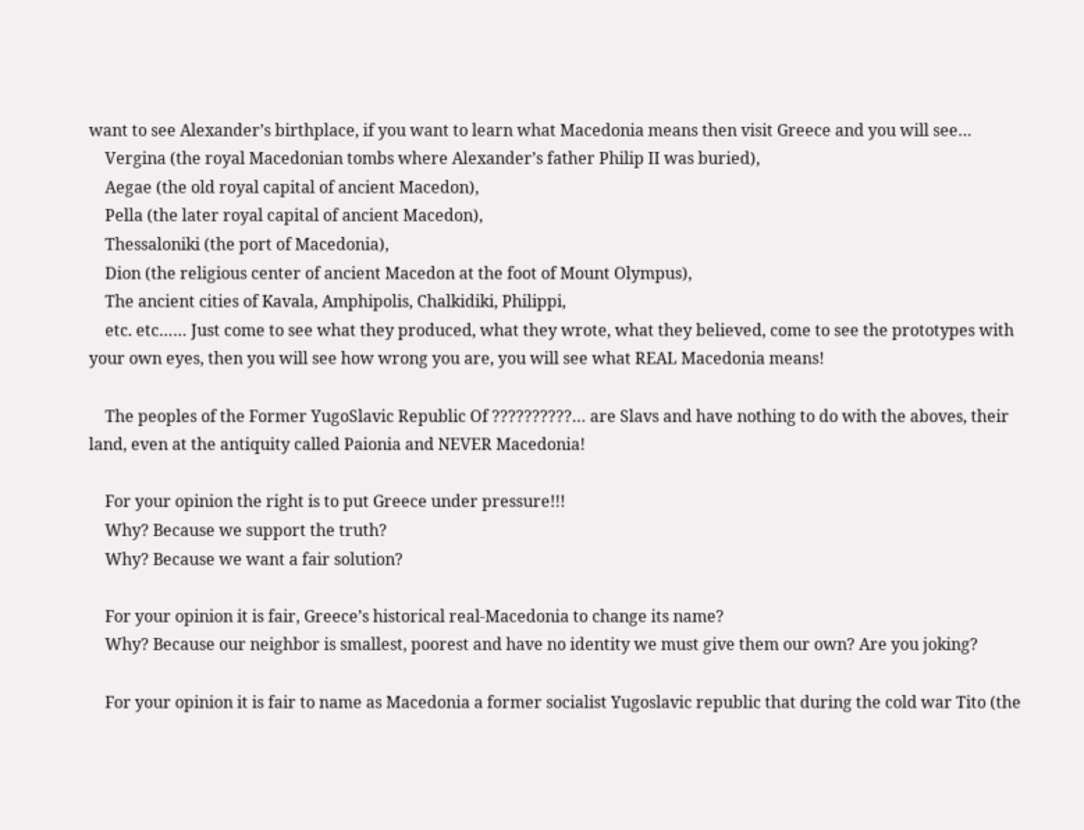want to see Alexander’s birthplace, if you want to learn what Macedonia means then visit Greece and you will see…
    Vergina (the royal Macedonian tombs where Alexander’s father Philip II was buried),
    Aegae (the old royal capital of ancient Macedon),
    Pella (the later royal capital of ancient Macedon),
    Thessaloniki (the port of Macedonia),
    Dion (the religious center of ancient Macedon at the foot of Mount Olympus),
    The ancient cities of Kavala, Amphipolis, Chalkidiki, Philippi,
    etc. etc…… Just come to see what they produced, what they wrote, what they believed, come to see the prototypes with your own eyes, then you will see how wrong you are, you will see what REAL Macedonia means!

    The peoples of the Former YugoSlavic Republic Of ??????????… are Slavs and have nothing to do with the aboves, their land, even at the antiquity called Paionia and NEVER Macedonia!

    For your opinion the right is to put Greece under pressure!!!
    Why? Because we support the truth?
    Why? Because we want a fair solution?

    For your opinion it is fair, Greece’s historical real-Macedonia to change its name?
    Why? Because our neighbor is smallest, poorest and have no identity we must give them our own? Are you joking?

    For your opinion it is fair to name as Macedonia a former socialist Yugoslavic republic that during the cold war Tito (the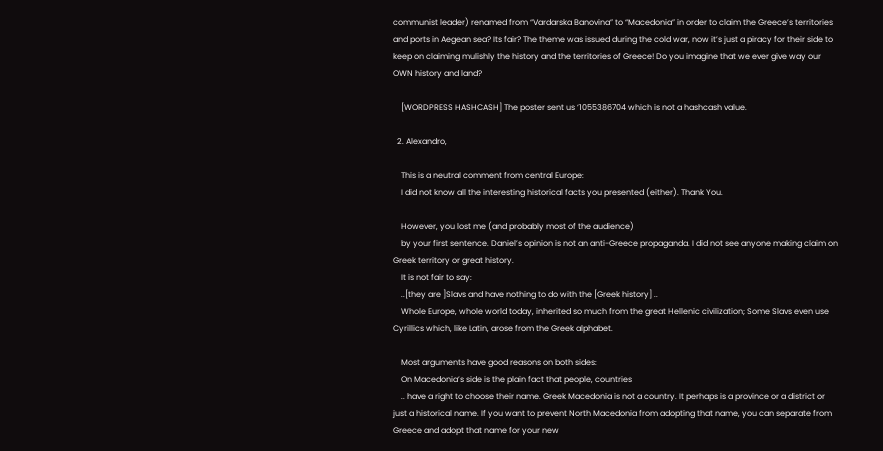communist leader) renamed from “Vardarska Banovina” to “Macedonia” in order to claim the Greece’s territories and ports in Aegean sea? Its fair? The theme was issued during the cold war, now it’s just a piracy for their side to keep on claiming mulishly the history and the territories of Greece! Do you imagine that we ever give way our OWN history and land?

    [WORDPRESS HASHCASH] The poster sent us ‘1055386704 which is not a hashcash value.

  2. Alexandro,

    This is a neutral comment from central Europe:
    I did not know all the interesting historical facts you presented (either). Thank You.

    However, you lost me (and probably most of the audience)
    by your first sentence. Daniel’s opinion is not an anti-Greece propaganda. I did not see anyone making claim on Greek territory or great history.
    It is not fair to say:
    ..[they are ]Slavs and have nothing to do with the [Greek history] ..
    Whole Europe, whole world today, inherited so much from the great Hellenic civilization; Some Slavs even use Cyrillics which, like Latin, arose from the Greek alphabet.

    Most arguments have good reasons on both sides:
    On Macedonia’s side is the plain fact that people, countries
    .. have a right to choose their name. Greek Macedonia is not a country. It perhaps is a province or a district or just a historical name. If you want to prevent North Macedonia from adopting that name, you can separate from Greece and adopt that name for your new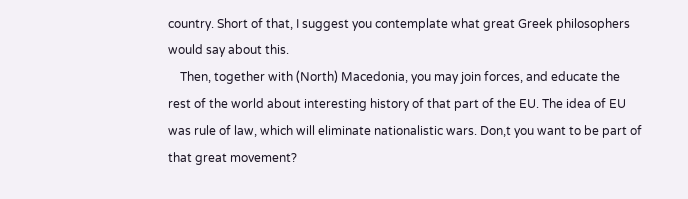country. Short of that, I suggest you contemplate what great Greek philosophers would say about this.
    Then, together with (North) Macedonia, you may join forces, and educate the rest of the world about interesting history of that part of the EU. The idea of EU was rule of law, which will eliminate nationalistic wars. Don,t you want to be part of that great movement?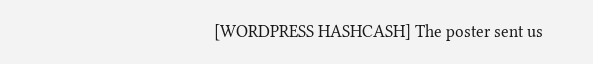[WORDPRESS HASHCASH] The poster sent us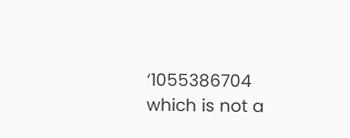‘1055386704 which is not a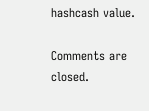hashcash value.

Comments are closed.